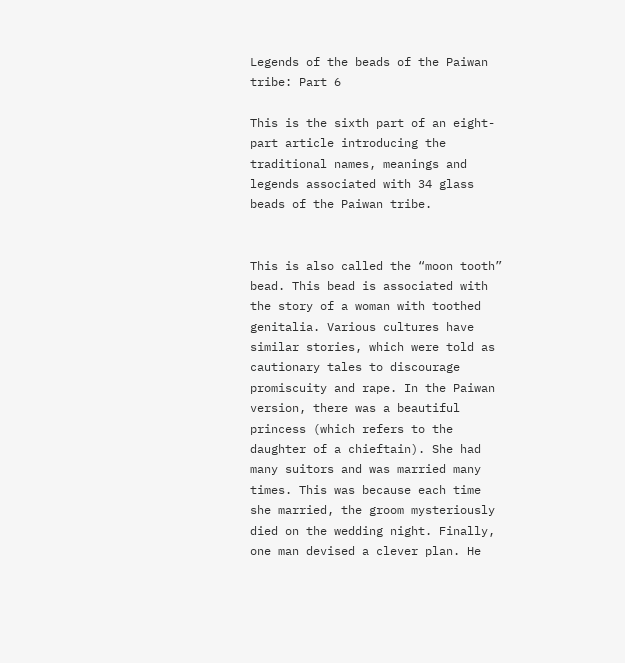Legends of the beads of the Paiwan tribe: Part 6

This is the sixth part of an eight-part article introducing the traditional names, meanings and legends associated with 34 glass beads of the Paiwan tribe.


This is also called the “moon tooth” bead. This bead is associated with the story of a woman with toothed genitalia. Various cultures have similar stories, which were told as cautionary tales to discourage promiscuity and rape. In the Paiwan version, there was a beautiful princess (which refers to the daughter of a chieftain). She had many suitors and was married many times. This was because each time she married, the groom mysteriously died on the wedding night. Finally, one man devised a clever plan. He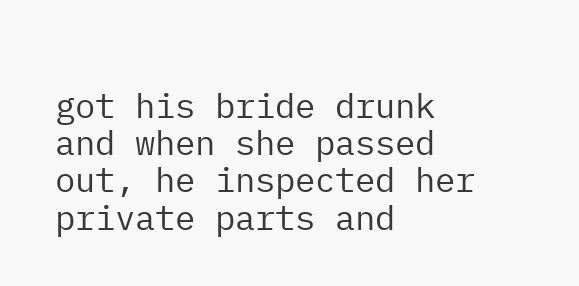got his bride drunk and when she passed out, he inspected her private parts and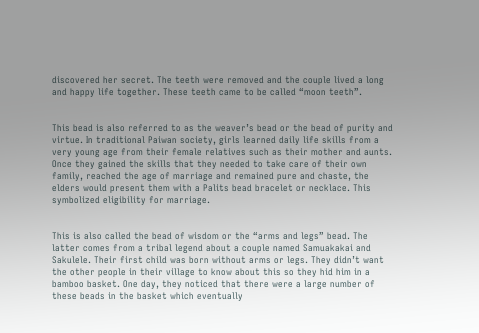discovered her secret. The teeth were removed and the couple lived a long and happy life together. These teeth came to be called “moon teeth”.


This bead is also referred to as the weaver’s bead or the bead of purity and virtue. In traditional Paiwan society, girls learned daily life skills from a very young age from their female relatives such as their mother and aunts. Once they gained the skills that they needed to take care of their own family, reached the age of marriage and remained pure and chaste, the elders would present them with a Palits bead bracelet or necklace. This symbolized eligibility for marriage.


This is also called the bead of wisdom or the “arms and legs” bead. The latter comes from a tribal legend about a couple named Samuakakai and Sakulele. Their first child was born without arms or legs. They didn’t want the other people in their village to know about this so they hid him in a bamboo basket. One day, they noticed that there were a large number of these beads in the basket which eventually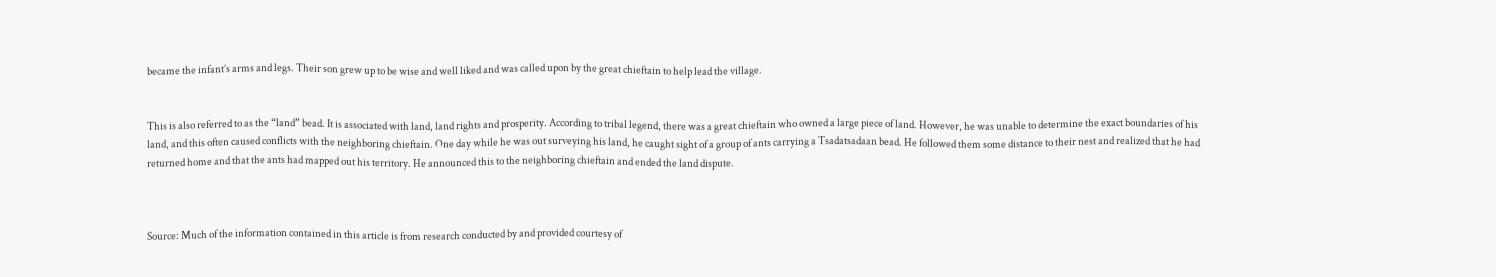became the infant’s arms and legs. Their son grew up to be wise and well liked and was called upon by the great chieftain to help lead the village.


This is also referred to as the “land” bead. It is associated with land, land rights and prosperity. According to tribal legend, there was a great chieftain who owned a large piece of land. However, he was unable to determine the exact boundaries of his land, and this often caused conflicts with the neighboring chieftain. One day while he was out surveying his land, he caught sight of a group of ants carrying a Tsadatsadaan bead. He followed them some distance to their nest and realized that he had returned home and that the ants had mapped out his territory. He announced this to the neighboring chieftain and ended the land dispute.



Source: Much of the information contained in this article is from research conducted by and provided courtesy of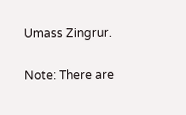Umass Zingrur.

Note: There are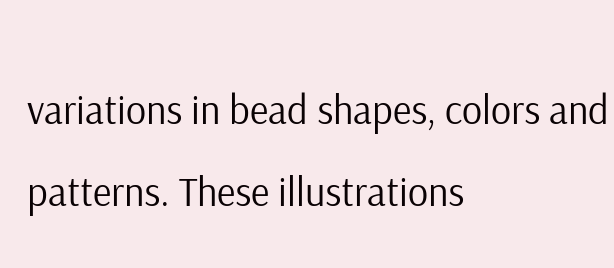variations in bead shapes, colors and patterns. These illustrations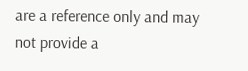are a reference only and may not provide a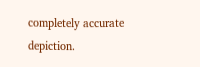completely accurate depiction.